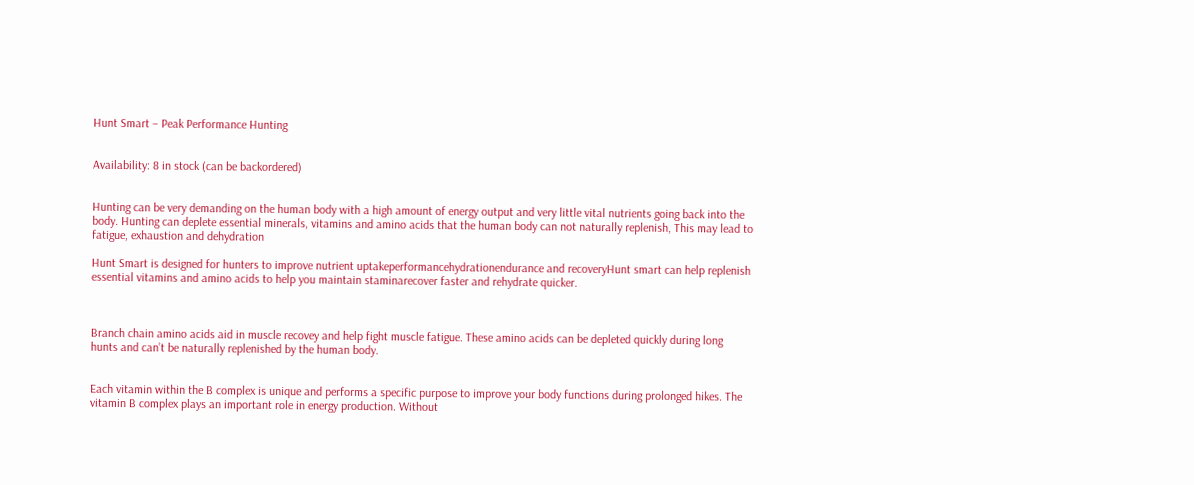Hunt Smart – Peak Performance Hunting


Availability: 8 in stock (can be backordered)


Hunting can be very demanding on the human body with a high amount of energy output and very little vital nutrients going back into the body. Hunting can deplete essential minerals, vitamins and amino acids that the human body can not naturally replenish, This may lead to fatigue, exhaustion and dehydration

Hunt Smart is designed for hunters to improve nutrient uptakeperformancehydrationendurance and recoveryHunt smart can help replenish essential vitamins and amino acids to help you maintain staminarecover faster and rehydrate quicker.



Branch chain amino acids aid in muscle recovey and help fight muscle fatigue. These amino acids can be depleted quickly during long hunts and can’t be naturally replenished by the human body.


Each vitamin within the B complex is unique and performs a specific purpose to improve your body functions during prolonged hikes. The vitamin B complex plays an important role in energy production. Without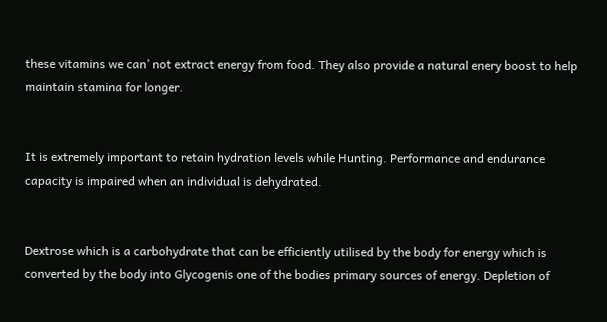these vitamins we can’ not extract energy from food. They also provide a natural enery boost to help maintain stamina for longer.


It is extremely important to retain hydration levels while Hunting. Performance and endurance capacity is impaired when an individual is dehydrated.


Dextrose which is a carbohydrate that can be efficiently utilised by the body for energy which is converted by the body into Glycogenis one of the bodies primary sources of energy. Depletion of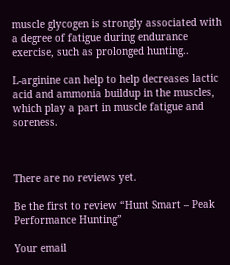muscle glycogen is strongly associated with a degree of fatigue during endurance exercise, such as prolonged hunting..

L-arginine can help to help decreases lactic acid and ammonia buildup in the muscles, which play a part in muscle fatigue and soreness.



There are no reviews yet.

Be the first to review “Hunt Smart – Peak Performance Hunting”

Your email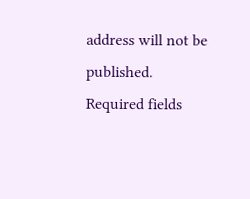address will not be published. Required fields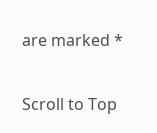are marked *

Scroll to Top